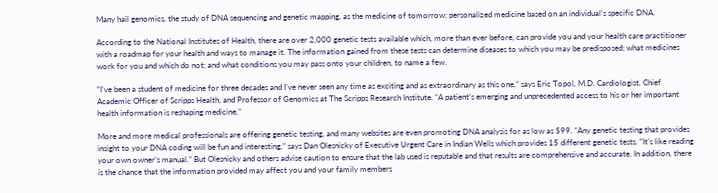Many hail genomics, the study of DNA sequencing and genetic mapping, as the medicine of tomorrow; personalized medicine based on an individual’s specific DNA.

According to the National Institutes of Health, there are over 2,000 genetic tests available which, more than ever before, can provide you and your health care practitioner with a roadmap for your health and ways to manage it. The information gained from these tests can determine diseases to which you may be predisposed; what medicines work for you and which do not; and what conditions you may pass onto your children, to name a few.

“I’ve been a student of medicine for three decades and I’ve never seen any time as exciting and as extraordinary as this one,” says Eric Topol, M.D. Cardiologist, Chief Academic Officer of Scripps Health, and Professor of Genomics at The Scripps Research Institute. “A patient’s emerging and unprecedented access to his or her important health information is reshaping medicine.”

More and more medical professionals are offering genetic testing, and many websites are even promoting DNA analysis for as low as $99. “Any genetic testing that provides insight to your DNA coding will be fun and interesting,” says Dan Olesnicky of Executive Urgent Care in Indian Wells which provides 15 different genetic tests. “It’s like reading your own owner’s manual.” But Olesnicky and others advise caution to ensure that the lab used is reputable and that results are comprehensive and accurate. In addition, there is the chance that the information provided may affect you and your family members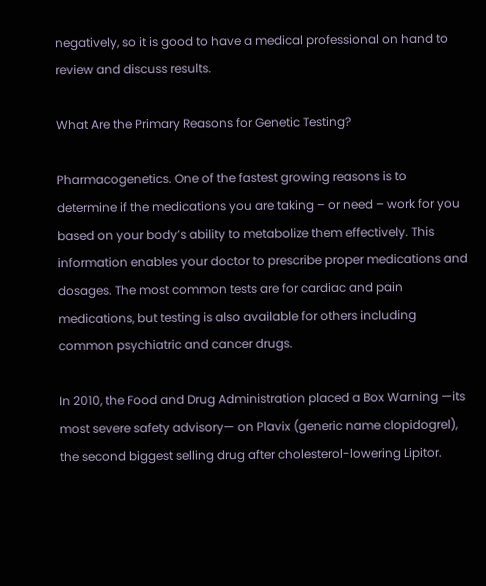negatively, so it is good to have a medical professional on hand to review and discuss results.

What Are the Primary Reasons for Genetic Testing?

Pharmacogenetics. One of the fastest growing reasons is to determine if the medications you are taking – or need – work for you based on your body’s ability to metabolize them effectively. This information enables your doctor to prescribe proper medications and dosages. The most common tests are for cardiac and pain medications, but testing is also available for others including common psychiatric and cancer drugs.

In 2010, the Food and Drug Administration placed a Box Warning —its most severe safety advisory— on Plavix (generic name clopidogrel), the second biggest selling drug after cholesterol-lowering Lipitor.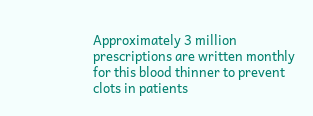Approximately 3 million prescriptions are written monthly for this blood thinner to prevent clots in patients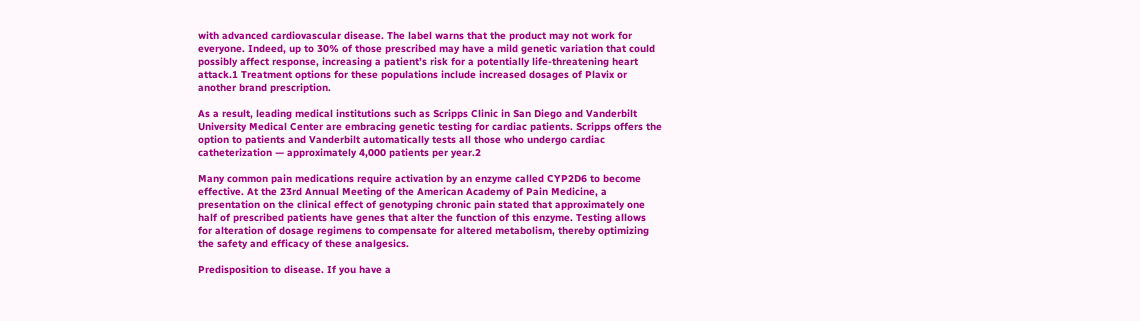with advanced cardiovascular disease. The label warns that the product may not work for everyone. Indeed, up to 30% of those prescribed may have a mild genetic variation that could possibly affect response, increasing a patient’s risk for a potentially life-threatening heart attack.1 Treatment options for these populations include increased dosages of Plavix or another brand prescription.

As a result, leading medical institutions such as Scripps Clinic in San Diego and Vanderbilt University Medical Center are embracing genetic testing for cardiac patients. Scripps offers the option to patients and Vanderbilt automatically tests all those who undergo cardiac catheterization — approximately 4,000 patients per year.2

Many common pain medications require activation by an enzyme called CYP2D6 to become effective. At the 23rd Annual Meeting of the American Academy of Pain Medicine, a presentation on the clinical effect of genotyping chronic pain stated that approximately one half of prescribed patients have genes that alter the function of this enzyme. Testing allows for alteration of dosage regimens to compensate for altered metabolism, thereby optimizing the safety and efficacy of these analgesics.

Predisposition to disease. If you have a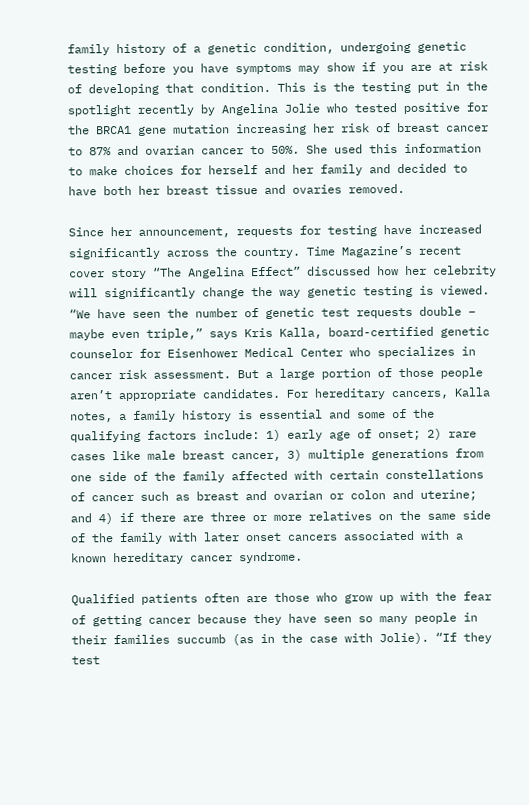family history of a genetic condition, undergoing genetic testing before you have symptoms may show if you are at risk of developing that condition. This is the testing put in the spotlight recently by Angelina Jolie who tested positive for the BRCA1 gene mutation increasing her risk of breast cancer to 87% and ovarian cancer to 50%. She used this information to make choices for herself and her family and decided to have both her breast tissue and ovaries removed.

Since her announcement, requests for testing have increased significantly across the country. Time Magazine’s recent cover story “The Angelina Effect” discussed how her celebrity will significantly change the way genetic testing is viewed. “We have seen the number of genetic test requests double – maybe even triple,” says Kris Kalla, board-certified genetic counselor for Eisenhower Medical Center who specializes in cancer risk assessment. But a large portion of those people aren’t appropriate candidates. For hereditary cancers, Kalla notes, a family history is essential and some of the qualifying factors include: 1) early age of onset; 2) rare cases like male breast cancer, 3) multiple generations from one side of the family affected with certain constellations of cancer such as breast and ovarian or colon and uterine; and 4) if there are three or more relatives on the same side of the family with later onset cancers associated with a known hereditary cancer syndrome.

Qualified patients often are those who grow up with the fear of getting cancer because they have seen so many people in their families succumb (as in the case with Jolie). “If they test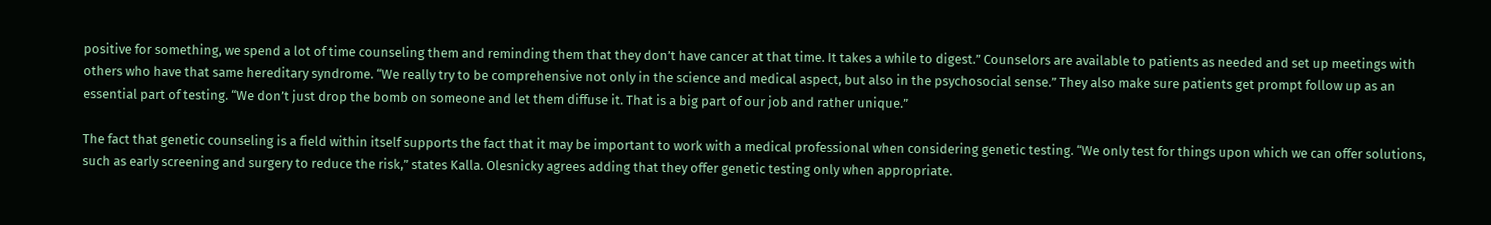positive for something, we spend a lot of time counseling them and reminding them that they don’t have cancer at that time. It takes a while to digest.” Counselors are available to patients as needed and set up meetings with others who have that same hereditary syndrome. “We really try to be comprehensive not only in the science and medical aspect, but also in the psychosocial sense.” They also make sure patients get prompt follow up as an essential part of testing. “We don’t just drop the bomb on someone and let them diffuse it. That is a big part of our job and rather unique.”

The fact that genetic counseling is a field within itself supports the fact that it may be important to work with a medical professional when considering genetic testing. “We only test for things upon which we can offer solutions, such as early screening and surgery to reduce the risk,” states Kalla. Olesnicky agrees adding that they offer genetic testing only when appropriate.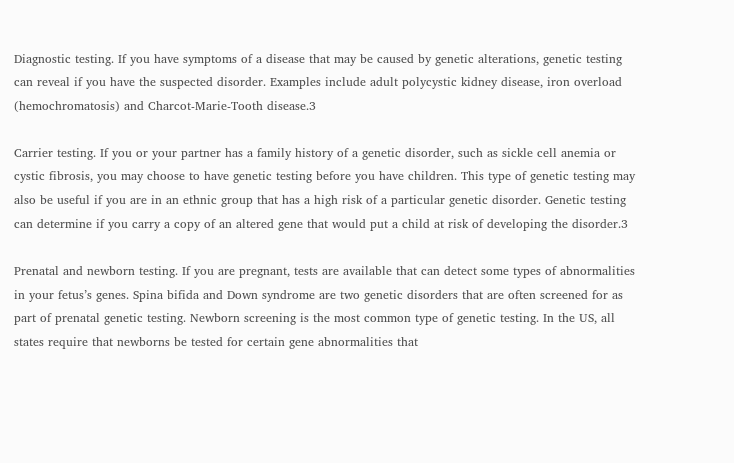Diagnostic testing. If you have symptoms of a disease that may be caused by genetic alterations, genetic testing can reveal if you have the suspected disorder. Examples include adult polycystic kidney disease, iron overload (hemochromatosis) and Charcot-Marie-Tooth disease.3

Carrier testing. If you or your partner has a family history of a genetic disorder, such as sickle cell anemia or cystic fibrosis, you may choose to have genetic testing before you have children. This type of genetic testing may also be useful if you are in an ethnic group that has a high risk of a particular genetic disorder. Genetic testing can determine if you carry a copy of an altered gene that would put a child at risk of developing the disorder.3

Prenatal and newborn testing. If you are pregnant, tests are available that can detect some types of abnormalities in your fetus’s genes. Spina bifida and Down syndrome are two genetic disorders that are often screened for as part of prenatal genetic testing. Newborn screening is the most common type of genetic testing. In the US, all states require that newborns be tested for certain gene abnormalities that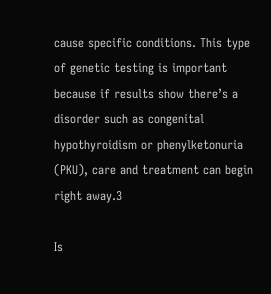cause specific conditions. This type of genetic testing is important because if results show there’s a disorder such as congenital hypothyroidism or phenylketonuria (PKU), care and treatment can begin right away.3

Is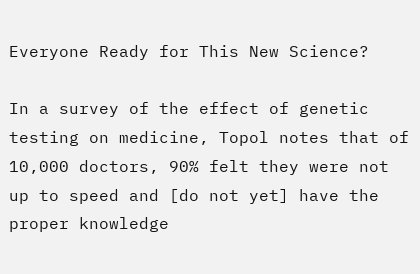Everyone Ready for This New Science?

In a survey of the effect of genetic testing on medicine, Topol notes that of 10,000 doctors, 90% felt they were not up to speed and [do not yet] have the proper knowledge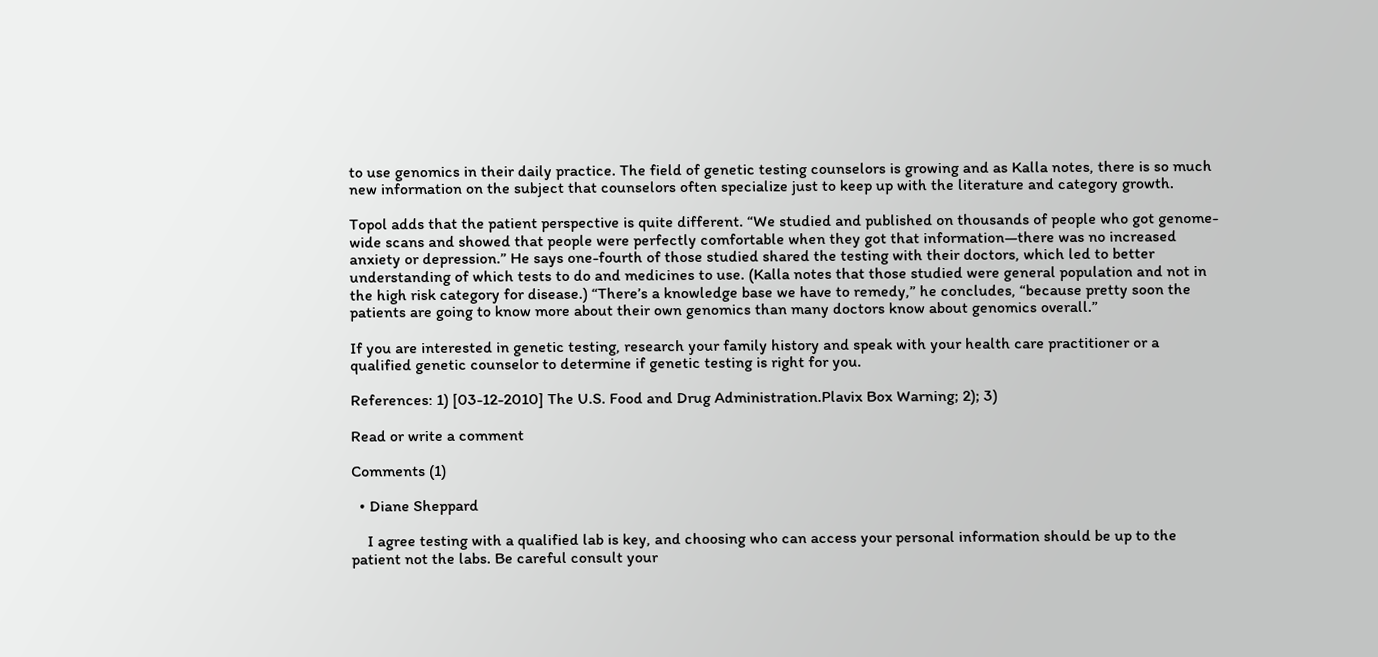to use genomics in their daily practice. The field of genetic testing counselors is growing and as Kalla notes, there is so much new information on the subject that counselors often specialize just to keep up with the literature and category growth.

Topol adds that the patient perspective is quite different. “We studied and published on thousands of people who got genome-wide scans and showed that people were perfectly comfortable when they got that information—there was no increased anxiety or depression.” He says one-fourth of those studied shared the testing with their doctors, which led to better understanding of which tests to do and medicines to use. (Kalla notes that those studied were general population and not in the high risk category for disease.) “There’s a knowledge base we have to remedy,” he concludes, “because pretty soon the patients are going to know more about their own genomics than many doctors know about genomics overall.”

If you are interested in genetic testing, research your family history and speak with your health care practitioner or a qualified genetic counselor to determine if genetic testing is right for you.

References: 1) [03-12-2010] The U.S. Food and Drug Administration.Plavix Box Warning; 2); 3)

Read or write a comment

Comments (1)

  • Diane Sheppard

    I agree testing with a qualified lab is key, and choosing who can access your personal information should be up to the patient not the labs. Be careful consult your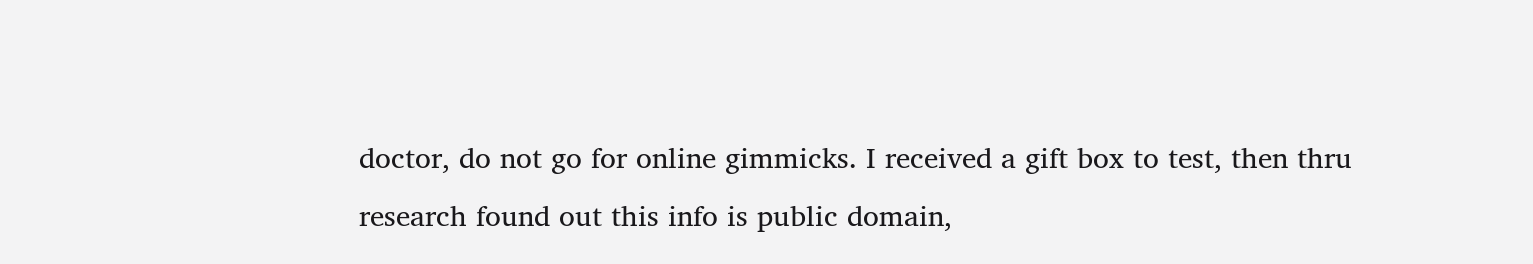doctor, do not go for online gimmicks. I received a gift box to test, then thru research found out this info is public domain,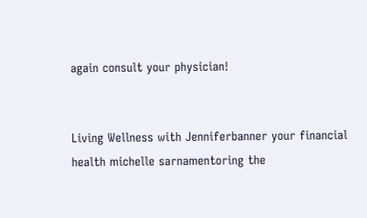again consult your physician!


Living Wellness with Jenniferbanner your financial health michelle sarnamentoring the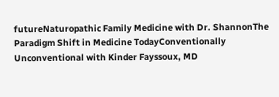futureNaturopathic Family Medicine with Dr. ShannonThe Paradigm Shift in Medicine TodayConventionally Unconventional with Kinder Fayssoux, MD